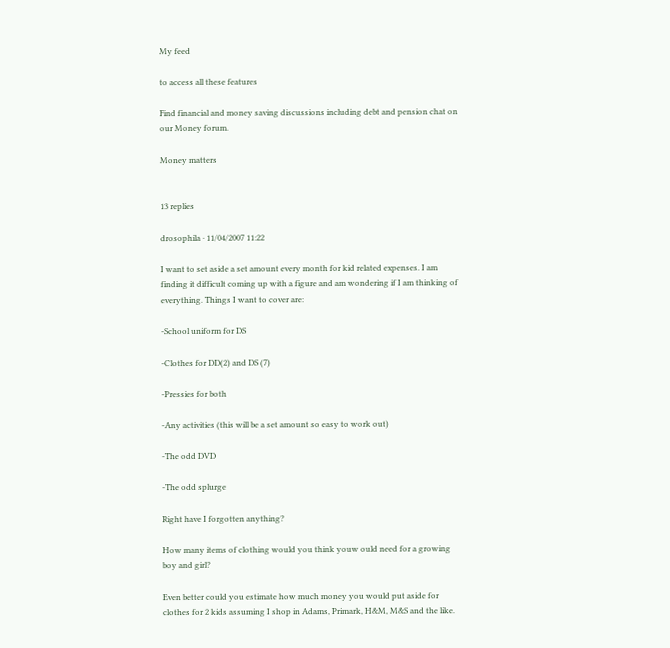My feed

to access all these features

Find financial and money saving discussions including debt and pension chat on our Money forum.

Money matters


13 replies

drosophila · 11/04/2007 11:22

I want to set aside a set amount every month for kid related expenses. I am finding it difficult coming up with a figure and am wondering if I am thinking of everything. Things I want to cover are:

-School uniform for DS

-Clothes for DD(2) and DS (7)

-Pressies for both

-Any activities (this will be a set amount so easy to work out)

-The odd DVD

-The odd splurge

Right have I forgotten anything?

How many items of clothing would you think youw ould need for a growing boy and girl?

Even better could you estimate how much money you would put aside for clothes for 2 kids assuming I shop in Adams, Primark, H&M, M&S and the like.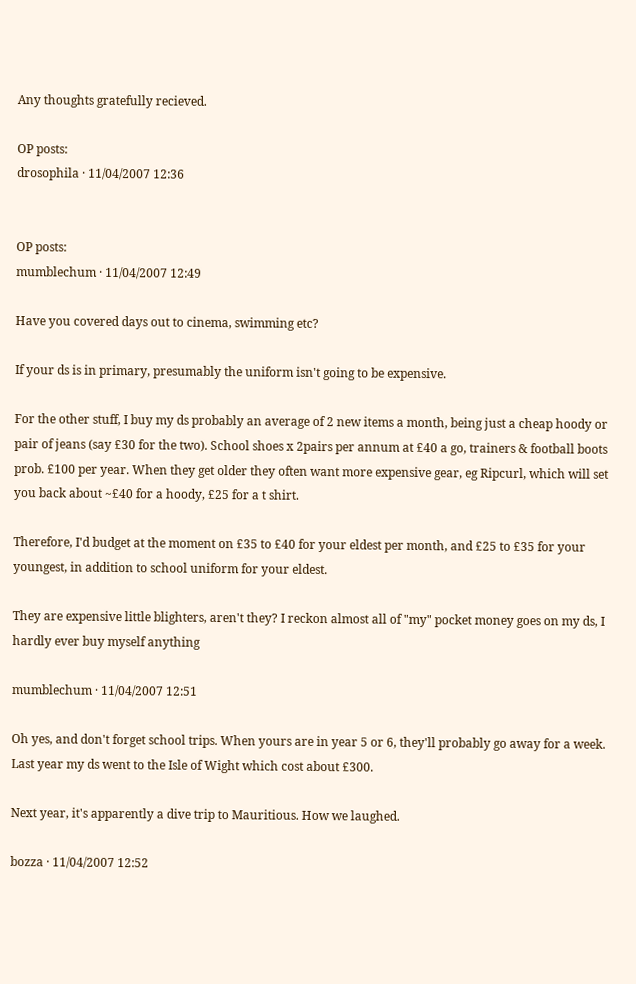Any thoughts gratefully recieved.

OP posts:
drosophila · 11/04/2007 12:36


OP posts:
mumblechum · 11/04/2007 12:49

Have you covered days out to cinema, swimming etc?

If your ds is in primary, presumably the uniform isn't going to be expensive.

For the other stuff, I buy my ds probably an average of 2 new items a month, being just a cheap hoody or pair of jeans (say £30 for the two). School shoes x 2pairs per annum at £40 a go, trainers & football boots prob. £100 per year. When they get older they often want more expensive gear, eg Ripcurl, which will set you back about ~£40 for a hoody, £25 for a t shirt.

Therefore, I'd budget at the moment on £35 to £40 for your eldest per month, and £25 to £35 for your youngest, in addition to school uniform for your eldest.

They are expensive little blighters, aren't they? I reckon almost all of "my" pocket money goes on my ds, I hardly ever buy myself anything

mumblechum · 11/04/2007 12:51

Oh yes, and don't forget school trips. When yours are in year 5 or 6, they'll probably go away for a week. Last year my ds went to the Isle of Wight which cost about £300.

Next year, it's apparently a dive trip to Mauritious. How we laughed.

bozza · 11/04/2007 12:52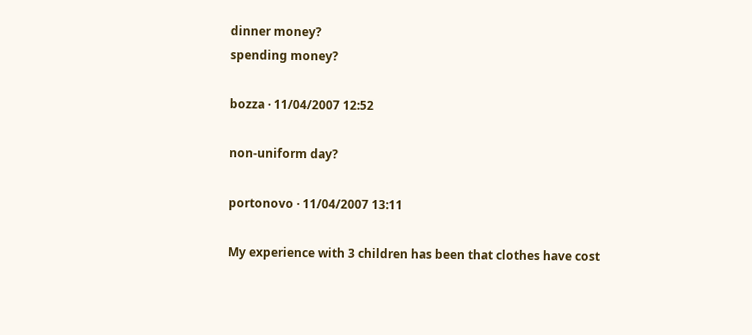dinner money?
spending money?

bozza · 11/04/2007 12:52

non-uniform day?

portonovo · 11/04/2007 13:11

My experience with 3 children has been that clothes have cost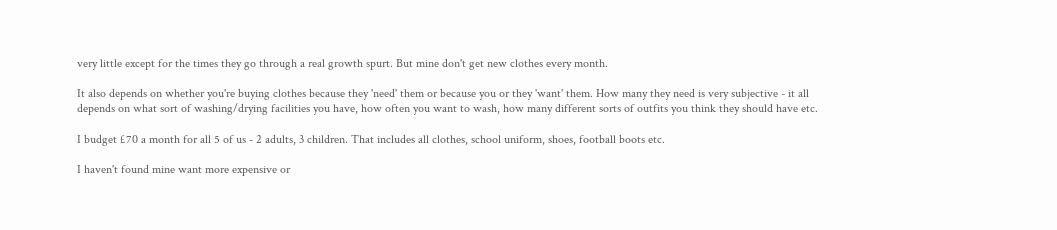very little except for the times they go through a real growth spurt. But mine don't get new clothes every month.

It also depends on whether you're buying clothes because they 'need' them or because you or they 'want' them. How many they need is very subjective - it all depends on what sort of washing/drying facilities you have, how often you want to wash, how many different sorts of outfits you think they should have etc.

I budget £70 a month for all 5 of us - 2 adults, 3 children. That includes all clothes, school uniform, shoes, football boots etc.

I haven't found mine want more expensive or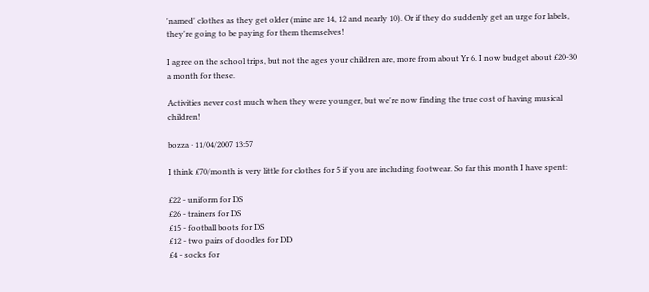'named' clothes as they get older (mine are 14, 12 and nearly 10). Or if they do suddenly get an urge for labels, they're going to be paying for them themselves!

I agree on the school trips, but not the ages your children are, more from about Yr 6. I now budget about £20-30 a month for these.

Activities never cost much when they were younger, but we're now finding the true cost of having musical children!

bozza · 11/04/2007 13:57

I think £70/month is very little for clothes for 5 if you are including footwear. So far this month I have spent:

£22 - uniform for DS
£26 - trainers for DS
£15 - football boots for DS
£12 - two pairs of doodles for DD
£4 - socks for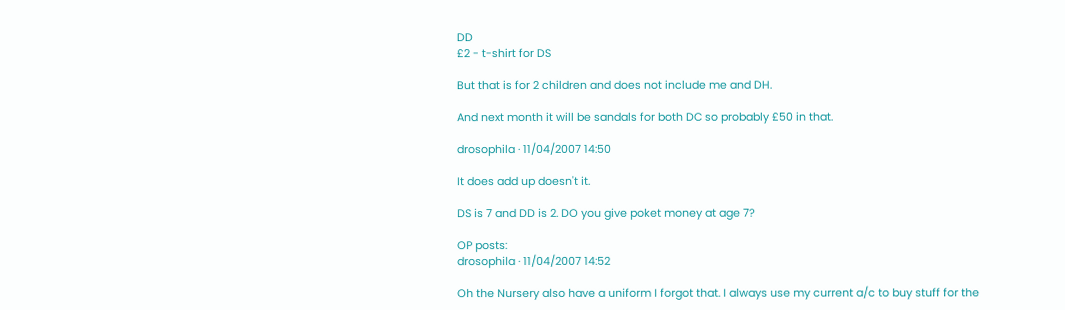DD
£2 - t-shirt for DS

But that is for 2 children and does not include me and DH.

And next month it will be sandals for both DC so probably £50 in that.

drosophila · 11/04/2007 14:50

It does add up doesn't it.

DS is 7 and DD is 2. DO you give poket money at age 7?

OP posts:
drosophila · 11/04/2007 14:52

Oh the Nursery also have a uniform I forgot that. I always use my current a/c to buy stuff for the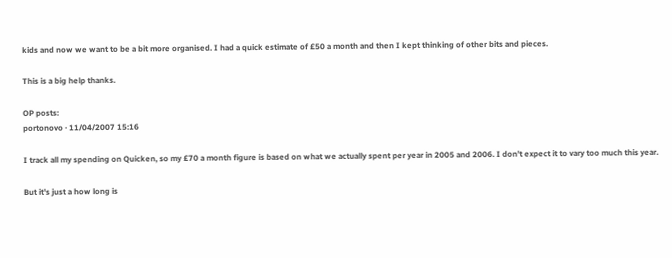kids and now we want to be a bit more organised. I had a quick estimate of £50 a month and then I kept thinking of other bits and pieces.

This is a big help thanks.

OP posts:
portonovo · 11/04/2007 15:16

I track all my spending on Quicken, so my £70 a month figure is based on what we actually spent per year in 2005 and 2006. I don't expect it to vary too much this year.

But it's just a how long is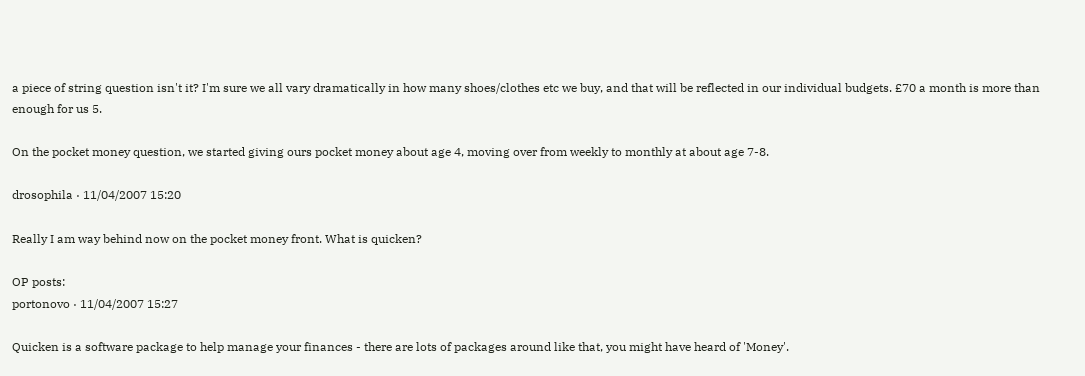a piece of string question isn't it? I'm sure we all vary dramatically in how many shoes/clothes etc we buy, and that will be reflected in our individual budgets. £70 a month is more than enough for us 5.

On the pocket money question, we started giving ours pocket money about age 4, moving over from weekly to monthly at about age 7-8.

drosophila · 11/04/2007 15:20

Really I am way behind now on the pocket money front. What is quicken?

OP posts:
portonovo · 11/04/2007 15:27

Quicken is a software package to help manage your finances - there are lots of packages around like that, you might have heard of 'Money'.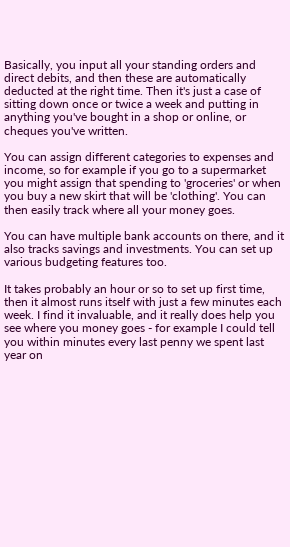Basically, you input all your standing orders and direct debits, and then these are automatically deducted at the right time. Then it's just a case of sitting down once or twice a week and putting in anything you've bought in a shop or online, or cheques you've written.

You can assign different categories to expenses and income, so for example if you go to a supermarket you might assign that spending to 'groceries' or when you buy a new skirt that will be 'clothing'. You can then easily track where all your money goes.

You can have multiple bank accounts on there, and it also tracks savings and investments. You can set up various budgeting features too.

It takes probably an hour or so to set up first time, then it almost runs itself with just a few minutes each week. I find it invaluable, and it really does help you see where you money goes - for example I could tell you within minutes every last penny we spent last year on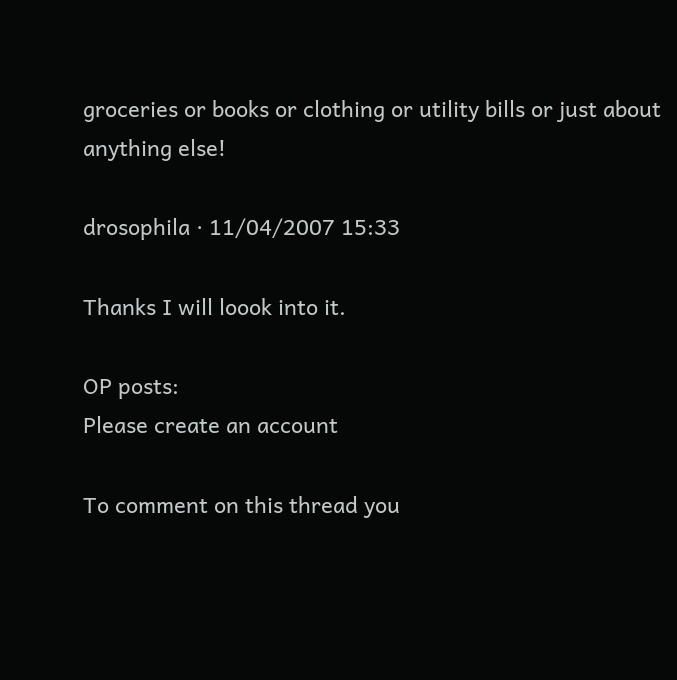groceries or books or clothing or utility bills or just about anything else!

drosophila · 11/04/2007 15:33

Thanks I will loook into it.

OP posts:
Please create an account

To comment on this thread you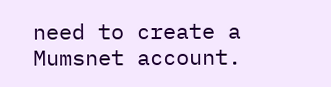need to create a Mumsnet account.